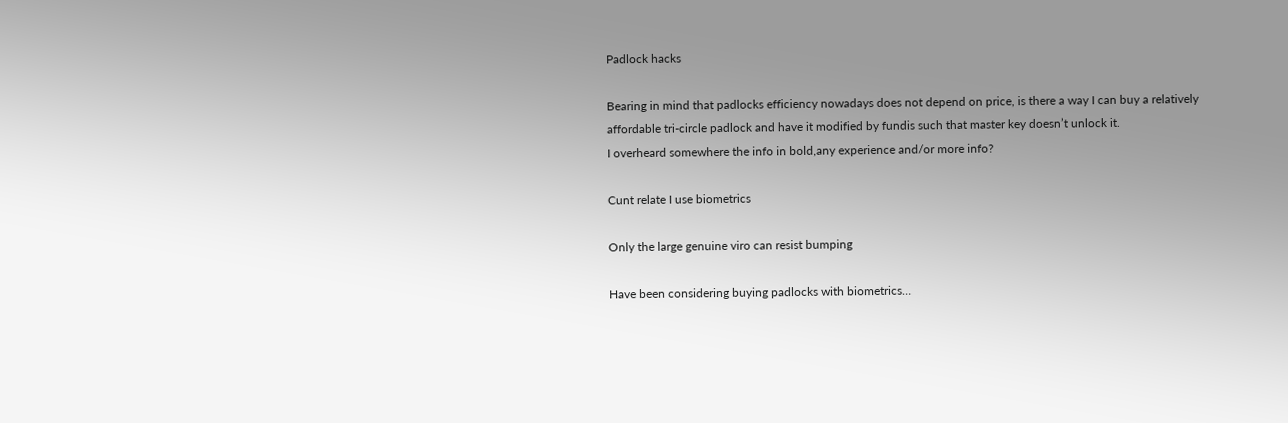Padlock hacks

Bearing in mind that padlocks efficiency nowadays does not depend on price, is there a way I can buy a relatively affordable tri-circle padlock and have it modified by fundis such that master key doesn’t unlock it.
I overheard somewhere the info in bold,any experience and/or more info?

Cunt relate I use biometrics

Only the large genuine viro can resist bumping

Have been considering buying padlocks with biometrics…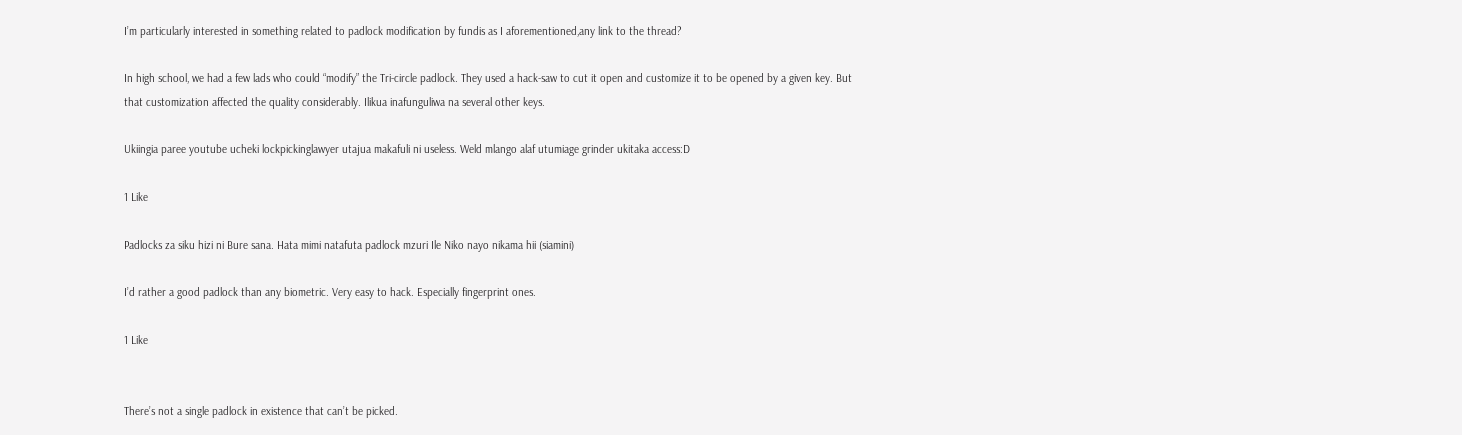I’m particularly interested in something related to padlock modification by fundis as I aforementioned,any link to the thread?

In high school, we had a few lads who could “modify” the Tri-circle padlock. They used a hack-saw to cut it open and customize it to be opened by a given key. But that customization affected the quality considerably. Ilikua inafunguliwa na several other keys.

Ukiingia paree youtube ucheki lockpickinglawyer utajua makafuli ni useless. Weld mlango alaf utumiage grinder ukitaka access:D

1 Like

Padlocks za siku hizi ni Bure sana. Hata mimi natafuta padlock mzuri Ile Niko nayo nikama hii (siamini)

I’d rather a good padlock than any biometric. Very easy to hack. Especially fingerprint ones.

1 Like


There’s not a single padlock in existence that can’t be picked.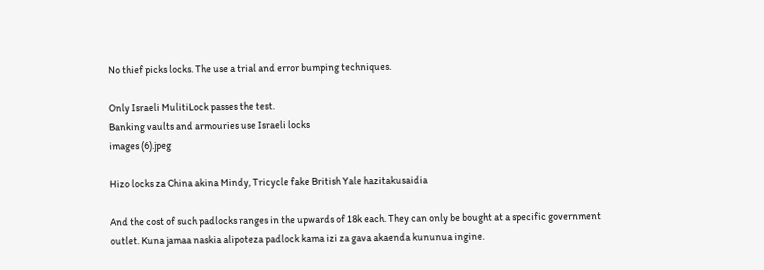No thief picks locks. The use a trial and error bumping techniques.

Only Israeli MulitiLock passes the test.
Banking vaults and armouries use Israeli locks
images (6).jpeg

Hizo locks za China akina Mindy, Tricycle fake British Yale hazitakusaidia

And the cost of such padlocks ranges in the upwards of 18k each. They can only be bought at a specific government outlet. Kuna jamaa naskia alipoteza padlock kama izi za gava akaenda kununua ingine.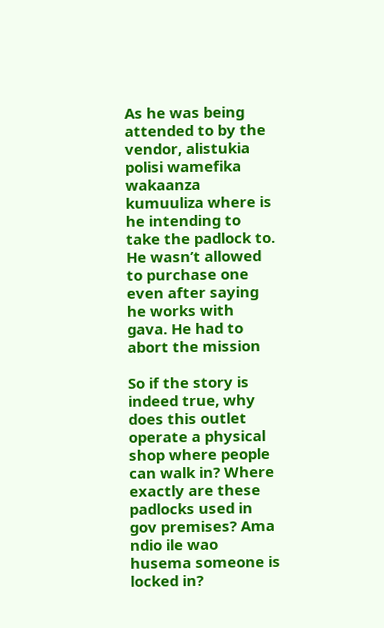As he was being attended to by the vendor, alistukia polisi wamefika wakaanza kumuuliza where is he intending to take the padlock to. He wasn’t allowed to purchase one even after saying he works with gava. He had to abort the mission

So if the story is indeed true, why does this outlet operate a physical shop where people can walk in? Where exactly are these padlocks used in gov premises? Ama ndio ile wao husema someone is locked in?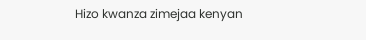Hizo kwanza zimejaa kenyan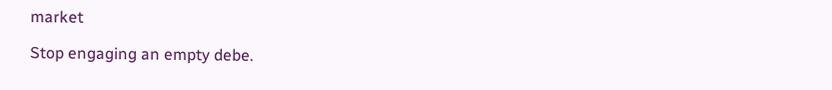market

Stop engaging an empty debe.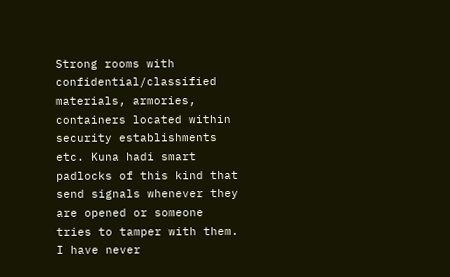Strong rooms with confidential/classified materials, armories, containers located within security establishments etc. Kuna hadi smart padlocks of this kind that send signals whenever they are opened or someone tries to tamper with them. I have never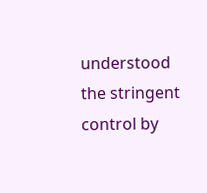understood the stringent control by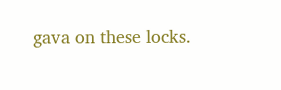gava on these locks.